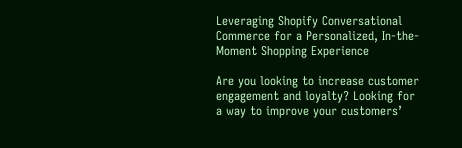Leveraging Shopify Conversational Commerce for a Personalized, In-the-Moment Shopping Experience

Are you looking to increase customer engagement and loyalty? Looking for a way to improve your customers’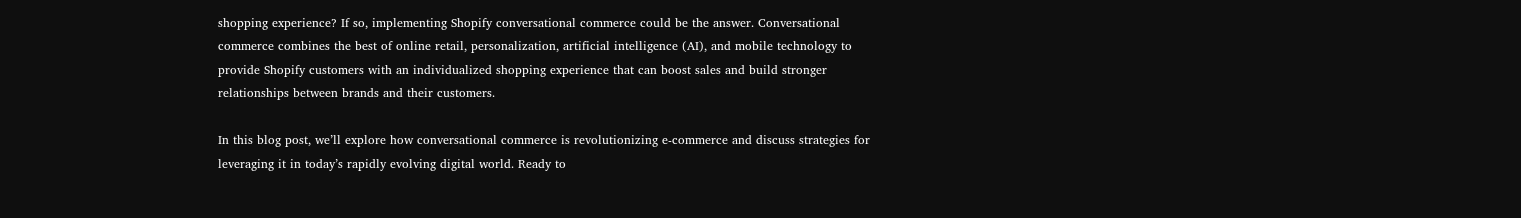shopping experience? If so, implementing Shopify conversational commerce could be the answer. Conversational commerce combines the best of online retail, personalization, artificial intelligence (AI), and mobile technology to provide Shopify customers with an individualized shopping experience that can boost sales and build stronger relationships between brands and their customers.

In this blog post, we’ll explore how conversational commerce is revolutionizing e-commerce and discuss strategies for leveraging it in today’s rapidly evolving digital world. Ready to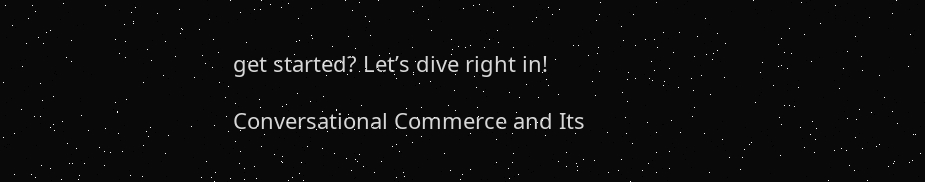get started? Let’s dive right in!

Conversational Commerce and Its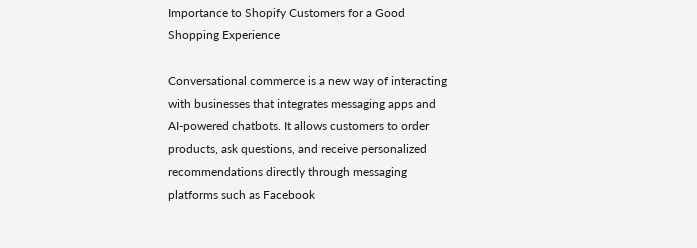Importance to Shopify Customers for a Good Shopping Experience

Conversational commerce is a new way of interacting with businesses that integrates messaging apps and AI-powered chatbots. It allows customers to order products, ask questions, and receive personalized recommendations directly through messaging platforms such as Facebook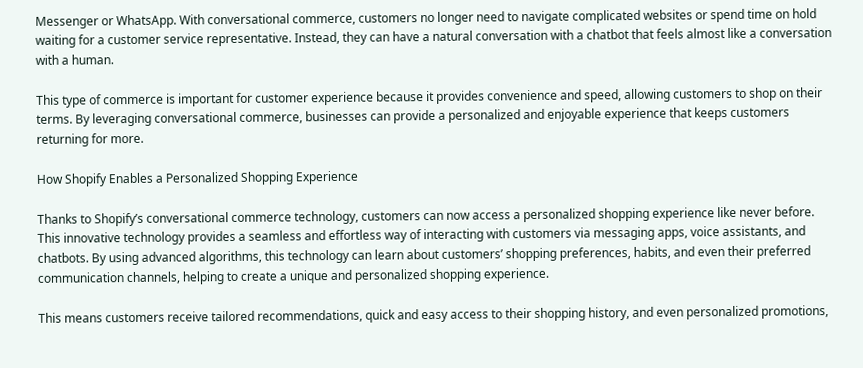Messenger or WhatsApp. With conversational commerce, customers no longer need to navigate complicated websites or spend time on hold waiting for a customer service representative. Instead, they can have a natural conversation with a chatbot that feels almost like a conversation with a human.

This type of commerce is important for customer experience because it provides convenience and speed, allowing customers to shop on their terms. By leveraging conversational commerce, businesses can provide a personalized and enjoyable experience that keeps customers returning for more.

How Shopify Enables a Personalized Shopping Experience

Thanks to Shopify’s conversational commerce technology, customers can now access a personalized shopping experience like never before. This innovative technology provides a seamless and effortless way of interacting with customers via messaging apps, voice assistants, and chatbots. By using advanced algorithms, this technology can learn about customers’ shopping preferences, habits, and even their preferred communication channels, helping to create a unique and personalized shopping experience.

This means customers receive tailored recommendations, quick and easy access to their shopping history, and even personalized promotions,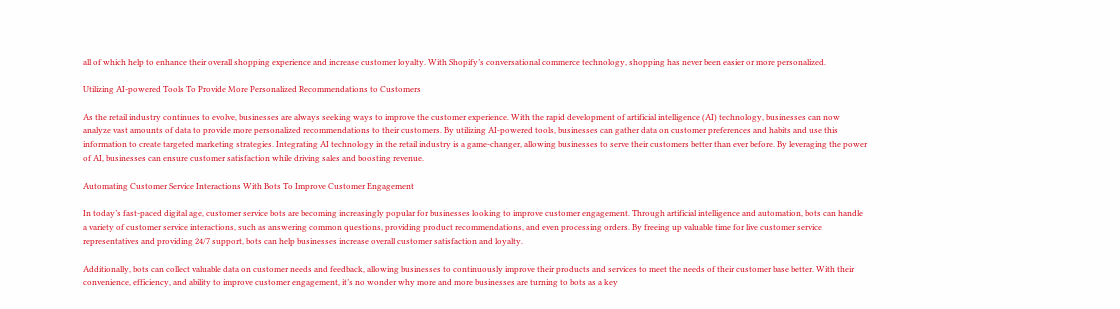all of which help to enhance their overall shopping experience and increase customer loyalty. With Shopify’s conversational commerce technology, shopping has never been easier or more personalized.

Utilizing AI-powered Tools To Provide More Personalized Recommendations to Customers

As the retail industry continues to evolve, businesses are always seeking ways to improve the customer experience. With the rapid development of artificial intelligence (AI) technology, businesses can now analyze vast amounts of data to provide more personalized recommendations to their customers. By utilizing AI-powered tools, businesses can gather data on customer preferences and habits and use this information to create targeted marketing strategies. Integrating AI technology in the retail industry is a game-changer, allowing businesses to serve their customers better than ever before. By leveraging the power of AI, businesses can ensure customer satisfaction while driving sales and boosting revenue.

Automating Customer Service Interactions With Bots To Improve Customer Engagement

In today’s fast-paced digital age, customer service bots are becoming increasingly popular for businesses looking to improve customer engagement. Through artificial intelligence and automation, bots can handle a variety of customer service interactions, such as answering common questions, providing product recommendations, and even processing orders. By freeing up valuable time for live customer service representatives and providing 24/7 support, bots can help businesses increase overall customer satisfaction and loyalty.

Additionally, bots can collect valuable data on customer needs and feedback, allowing businesses to continuously improve their products and services to meet the needs of their customer base better. With their convenience, efficiency, and ability to improve customer engagement, it’s no wonder why more and more businesses are turning to bots as a key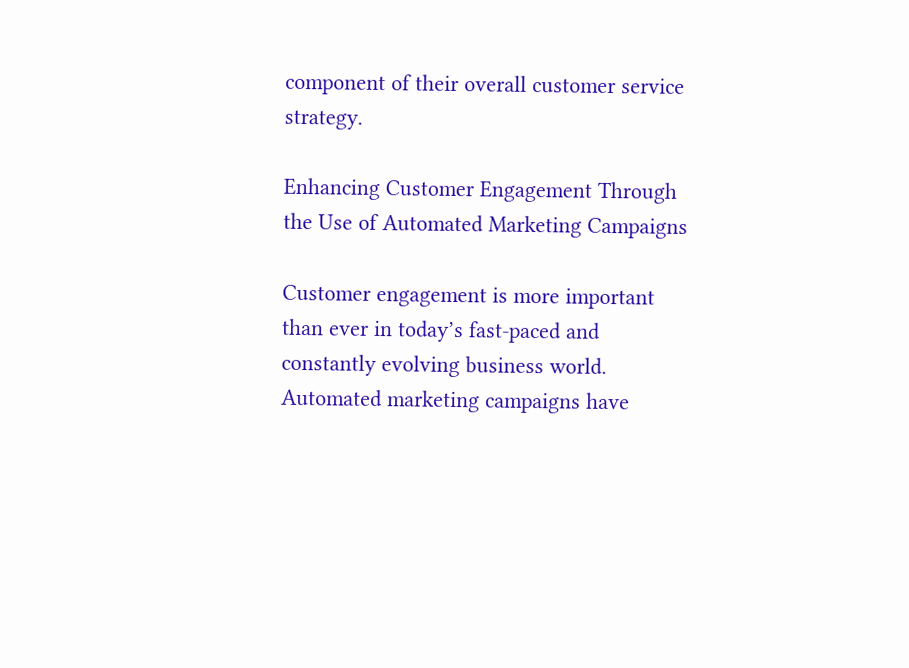component of their overall customer service strategy.

Enhancing Customer Engagement Through the Use of Automated Marketing Campaigns

Customer engagement is more important than ever in today’s fast-paced and constantly evolving business world. Automated marketing campaigns have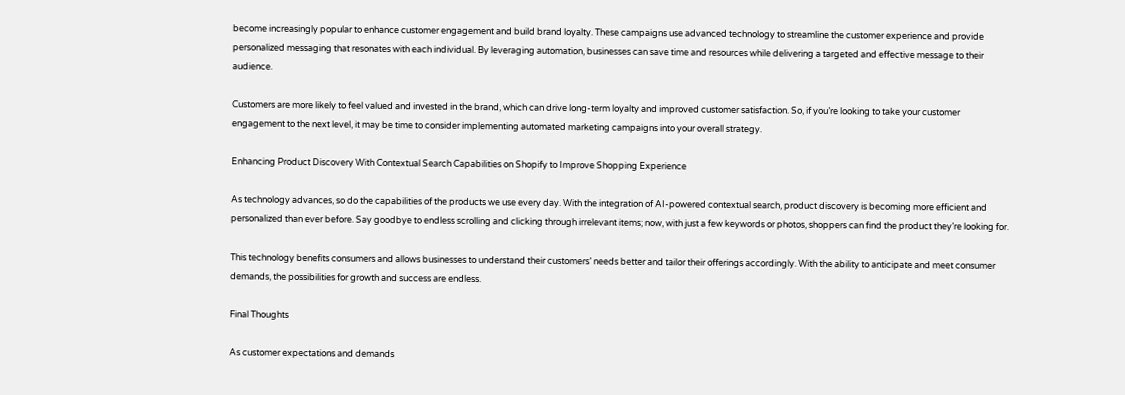become increasingly popular to enhance customer engagement and build brand loyalty. These campaigns use advanced technology to streamline the customer experience and provide personalized messaging that resonates with each individual. By leveraging automation, businesses can save time and resources while delivering a targeted and effective message to their audience.

Customers are more likely to feel valued and invested in the brand, which can drive long-term loyalty and improved customer satisfaction. So, if you’re looking to take your customer engagement to the next level, it may be time to consider implementing automated marketing campaigns into your overall strategy.

Enhancing Product Discovery With Contextual Search Capabilities on Shopify to Improve Shopping Experience

As technology advances, so do the capabilities of the products we use every day. With the integration of AI-powered contextual search, product discovery is becoming more efficient and personalized than ever before. Say goodbye to endless scrolling and clicking through irrelevant items; now, with just a few keywords or photos, shoppers can find the product they’re looking for.

This technology benefits consumers and allows businesses to understand their customers’ needs better and tailor their offerings accordingly. With the ability to anticipate and meet consumer demands, the possibilities for growth and success are endless.

Final Thoughts

As customer expectations and demands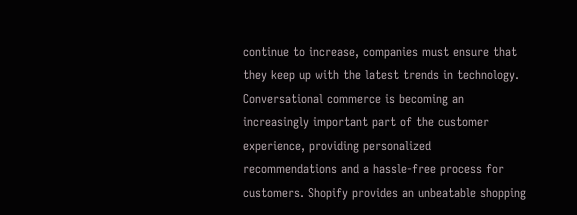continue to increase, companies must ensure that they keep up with the latest trends in technology. Conversational commerce is becoming an increasingly important part of the customer experience, providing personalized recommendations and a hassle-free process for customers. Shopify provides an unbeatable shopping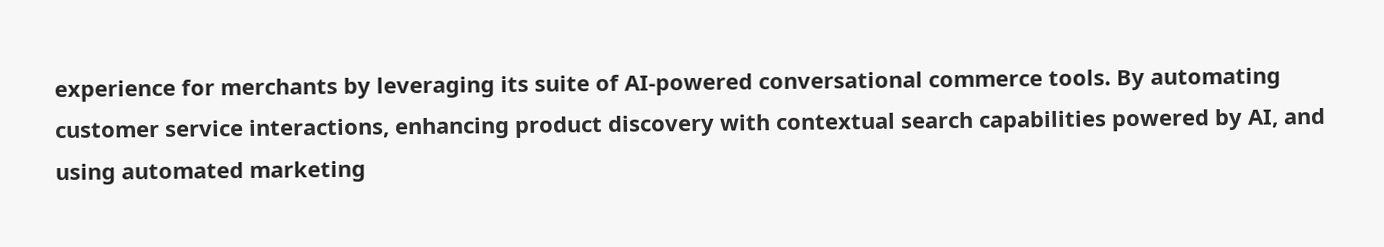experience for merchants by leveraging its suite of AI-powered conversational commerce tools. By automating customer service interactions, enhancing product discovery with contextual search capabilities powered by AI, and using automated marketing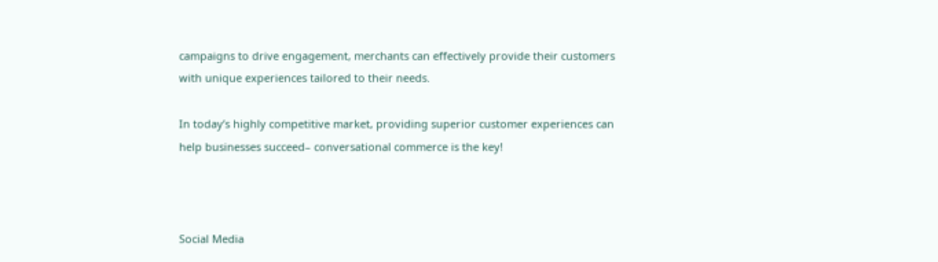campaigns to drive engagement, merchants can effectively provide their customers with unique experiences tailored to their needs.

In today’s highly competitive market, providing superior customer experiences can help businesses succeed– conversational commerce is the key!



Social Media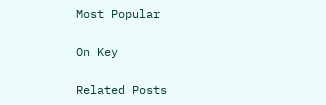Most Popular

On Key

Related Posts